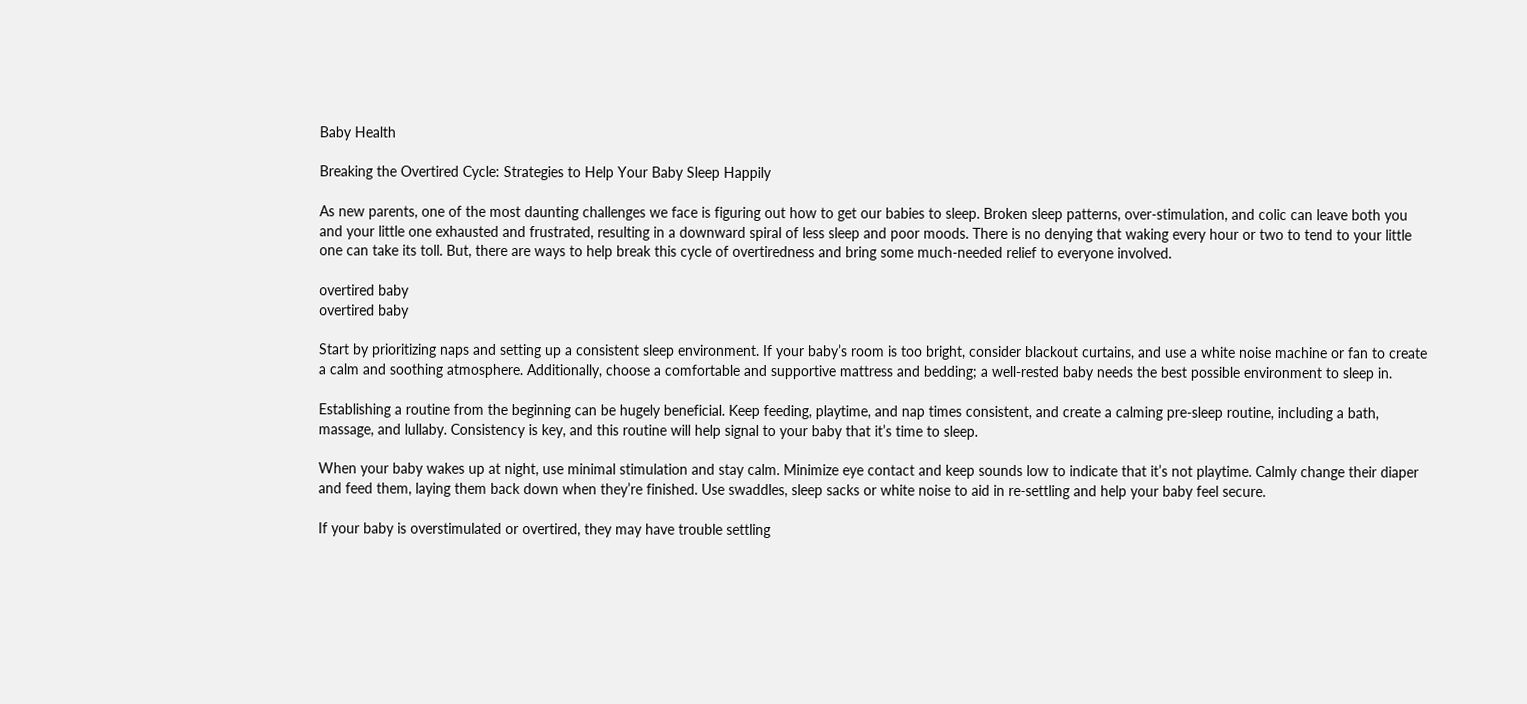Baby Health

Breaking the Overtired Cycle: Strategies to Help Your Baby Sleep Happily

As new parents, one of the most daunting challenges we face is figuring out how to get our babies to sleep. Broken sleep patterns, over-stimulation, and colic can leave both you and your little one exhausted and frustrated, resulting in a downward spiral of less sleep and poor moods. There is no denying that waking every hour or two to tend to your little one can take its toll. But, there are ways to help break this cycle of overtiredness and bring some much-needed relief to everyone involved.

overtired baby
overtired baby

Start by prioritizing naps and setting up a consistent sleep environment. If your baby’s room is too bright, consider blackout curtains, and use a white noise machine or fan to create a calm and soothing atmosphere. Additionally, choose a comfortable and supportive mattress and bedding; a well-rested baby needs the best possible environment to sleep in.

Establishing a routine from the beginning can be hugely beneficial. Keep feeding, playtime, and nap times consistent, and create a calming pre-sleep routine, including a bath, massage, and lullaby. Consistency is key, and this routine will help signal to your baby that it’s time to sleep.

When your baby wakes up at night, use minimal stimulation and stay calm. Minimize eye contact and keep sounds low to indicate that it’s not playtime. Calmly change their diaper and feed them, laying them back down when they’re finished. Use swaddles, sleep sacks or white noise to aid in re-settling and help your baby feel secure.

If your baby is overstimulated or overtired, they may have trouble settling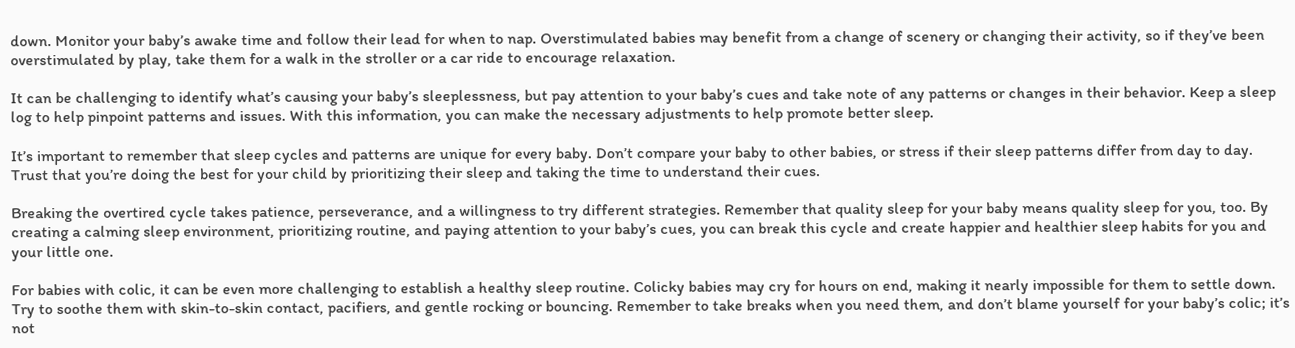down. Monitor your baby’s awake time and follow their lead for when to nap. Overstimulated babies may benefit from a change of scenery or changing their activity, so if they’ve been overstimulated by play, take them for a walk in the stroller or a car ride to encourage relaxation.

It can be challenging to identify what’s causing your baby’s sleeplessness, but pay attention to your baby’s cues and take note of any patterns or changes in their behavior. Keep a sleep log to help pinpoint patterns and issues. With this information, you can make the necessary adjustments to help promote better sleep.

It’s important to remember that sleep cycles and patterns are unique for every baby. Don’t compare your baby to other babies, or stress if their sleep patterns differ from day to day. Trust that you’re doing the best for your child by prioritizing their sleep and taking the time to understand their cues.

Breaking the overtired cycle takes patience, perseverance, and a willingness to try different strategies. Remember that quality sleep for your baby means quality sleep for you, too. By creating a calming sleep environment, prioritizing routine, and paying attention to your baby’s cues, you can break this cycle and create happier and healthier sleep habits for you and your little one.

For babies with colic, it can be even more challenging to establish a healthy sleep routine. Colicky babies may cry for hours on end, making it nearly impossible for them to settle down. Try to soothe them with skin-to-skin contact, pacifiers, and gentle rocking or bouncing. Remember to take breaks when you need them, and don’t blame yourself for your baby’s colic; it’s not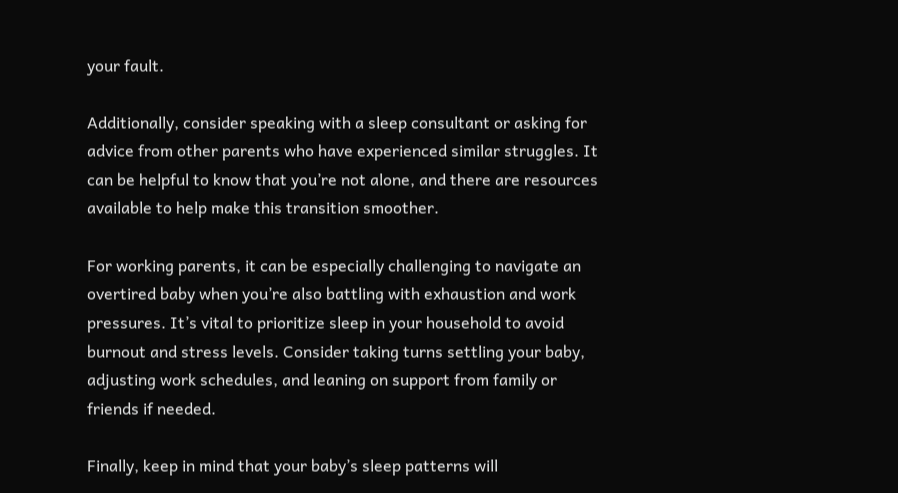your fault.

Additionally, consider speaking with a sleep consultant or asking for advice from other parents who have experienced similar struggles. It can be helpful to know that you’re not alone, and there are resources available to help make this transition smoother.

For working parents, it can be especially challenging to navigate an overtired baby when you’re also battling with exhaustion and work pressures. It’s vital to prioritize sleep in your household to avoid burnout and stress levels. Consider taking turns settling your baby, adjusting work schedules, and leaning on support from family or friends if needed.

Finally, keep in mind that your baby’s sleep patterns will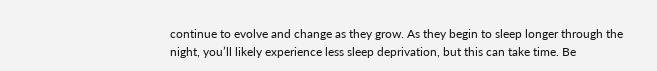continue to evolve and change as they grow. As they begin to sleep longer through the night, you’ll likely experience less sleep deprivation, but this can take time. Be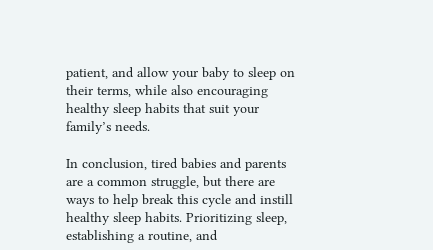patient, and allow your baby to sleep on their terms, while also encouraging healthy sleep habits that suit your family’s needs.

In conclusion, tired babies and parents are a common struggle, but there are ways to help break this cycle and instill healthy sleep habits. Prioritizing sleep, establishing a routine, and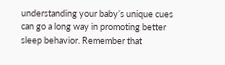understanding your baby’s unique cues can go a long way in promoting better sleep behavior. Remember that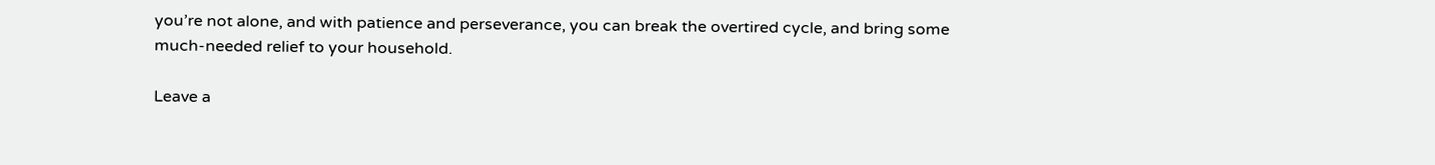you’re not alone, and with patience and perseverance, you can break the overtired cycle, and bring some much-needed relief to your household.

Leave a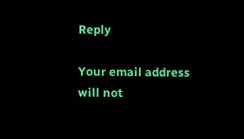Reply

Your email address will not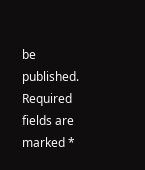be published. Required fields are marked *